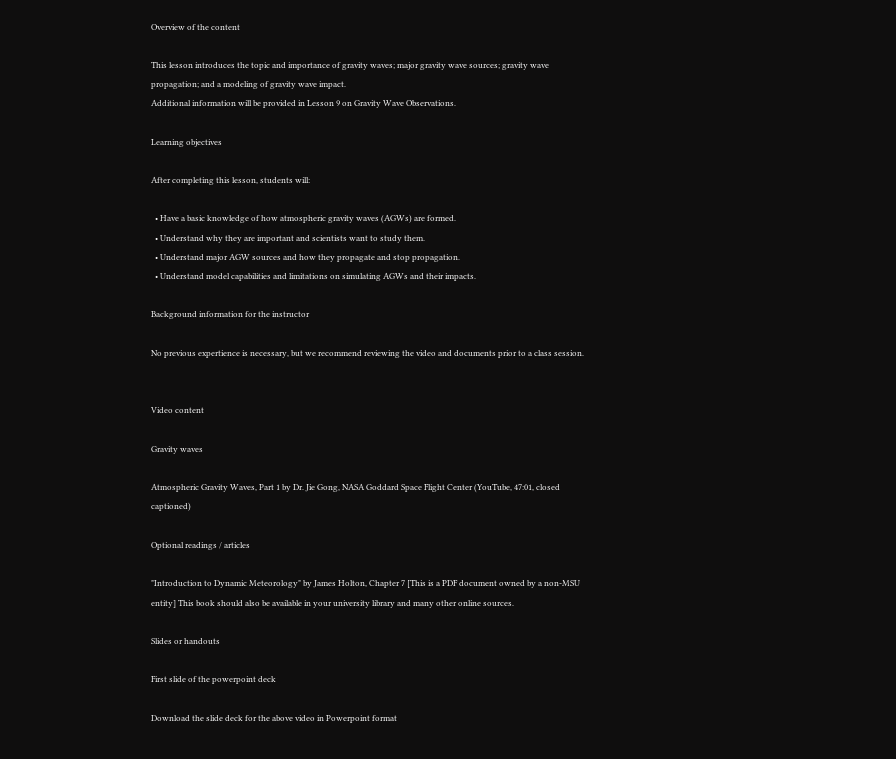Overview of the content

This lesson introduces the topic and importance of gravity waves; major gravity wave sources; gravity wave propagation; and a modeling of gravity wave impact.
Additional information will be provided in Lesson 9 on Gravity Wave Observations.

Learning objectives

After completing this lesson, students will:

  • Have a basic knowledge of how atmospheric gravity waves (AGWs) are formed.
  • Understand why they are important and scientists want to study them.
  • Understand major AGW sources and how they propagate and stop propagation.
  • Understand model capabilities and limitations on simulating AGWs and their impacts.

Background information for the instructor

No previous expertience is necessary, but we recommend reviewing the video and documents prior to a class session.


Video content

Gravity waves

Atmospheric Gravity Waves, Part 1 by Dr. Jie Gong, NASA Goddard Space Flight Center (YouTube, 47:01, closed captioned)

Optional readings / articles

"Introduction to Dynamic Meteorology" by James Holton, Chapter 7 [This is a PDF document owned by a non-MSU entity] This book should also be available in your university library and many other online sources.

Slides or handouts

First slide of the powerpoint deck

Download the slide deck for the above video in Powerpoint format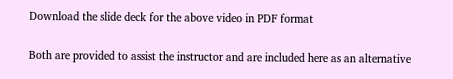Download the slide deck for the above video in PDF format

Both are provided to assist the instructor and are included here as an alternative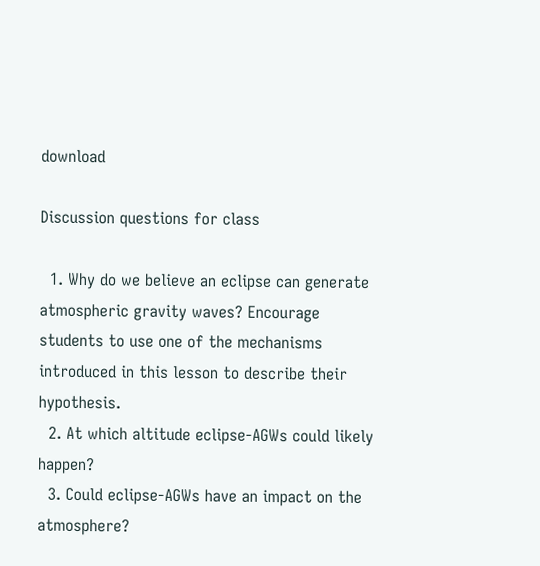download

Discussion questions for class

  1. Why do we believe an eclipse can generate atmospheric gravity waves? Encourage students to use one of the mechanisms introduced in this lesson to describe their hypothesis.
  2. At which altitude eclipse-AGWs could likely happen?
  3. Could eclipse-AGWs have an impact on the atmosphere?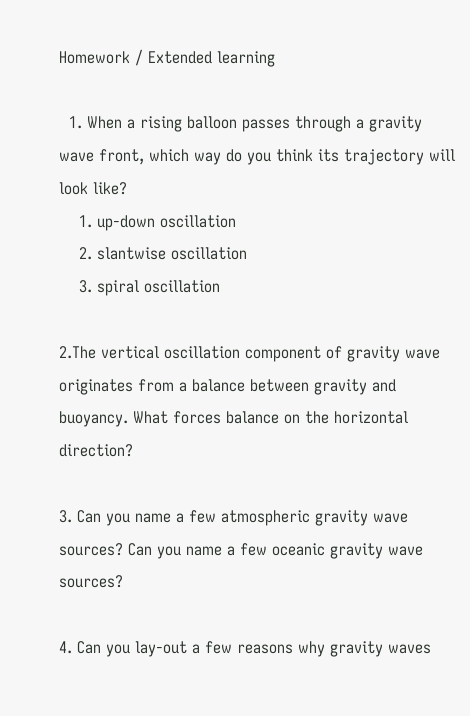Homework / Extended learning

  1. When a rising balloon passes through a gravity wave front, which way do you think its trajectory will look like?
    1. up-down oscillation
    2. slantwise oscillation
    3. spiral oscillation

2.The vertical oscillation component of gravity wave originates from a balance between gravity and buoyancy. What forces balance on the horizontal direction?

3. Can you name a few atmospheric gravity wave sources? Can you name a few oceanic gravity wave sources?

4. Can you lay-out a few reasons why gravity waves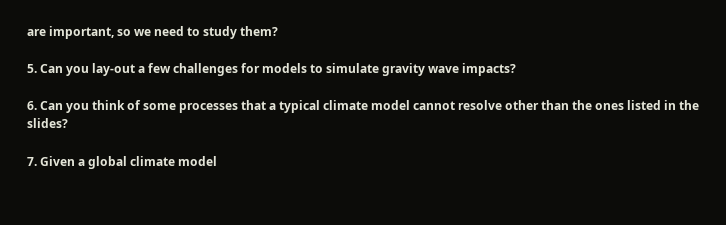are important, so we need to study them?

5. Can you lay-out a few challenges for models to simulate gravity wave impacts?

6. Can you think of some processes that a typical climate model cannot resolve other than the ones listed in the slides?

7. Given a global climate model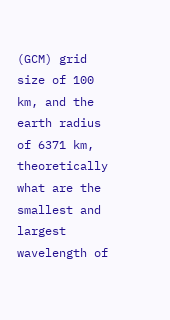(GCM) grid size of 100 km, and the earth radius of 6371 km, theoretically what are the smallest and largest wavelength of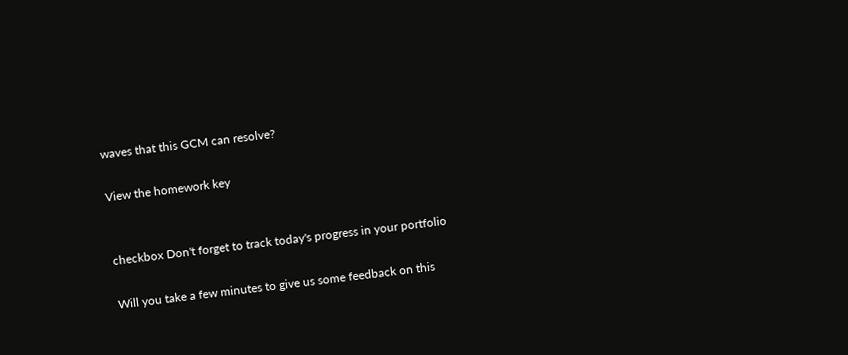waves that this GCM can resolve?

View the homework key


checkbox Don't forget to track today's progress in your portfolio

Will you take a few minutes to give us some feedback on this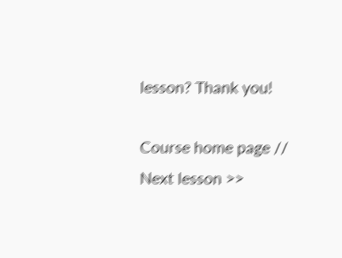lesson? Thank you!

Course home page // Next lesson >>